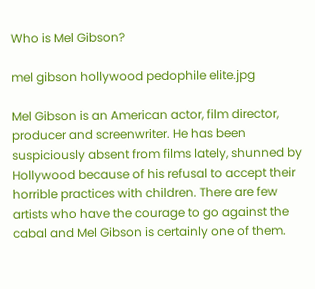Who is Mel Gibson?

mel gibson hollywood pedophile elite.jpg

Mel Gibson is an American actor, film director, producer and screenwriter. He has been suspiciously absent from films lately, shunned by Hollywood because of his refusal to accept their horrible practices with children. There are few artists who have the courage to go against the cabal and Mel Gibson is certainly one of them.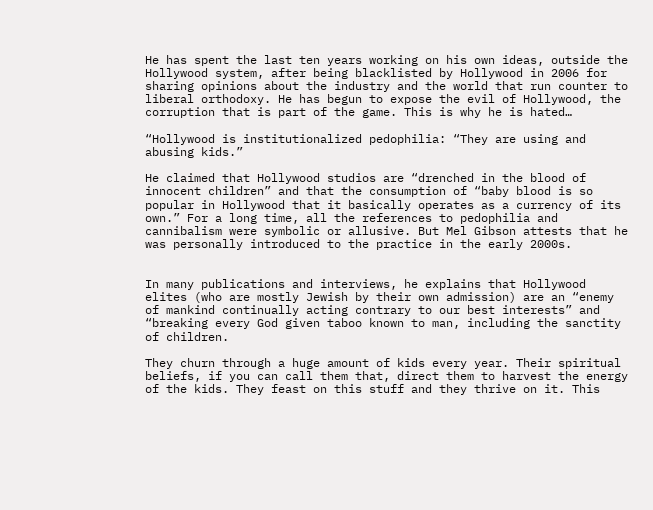He has spent the last ten years working on his own ideas, outside the Hollywood system, after being blacklisted by Hollywood in 2006 for sharing opinions about the industry and the world that run counter to liberal orthodoxy. He has begun to expose the evil of Hollywood, the corruption that is part of the game. This is why he is hated…

“Hollywood is institutionalized pedophilia: “They are using and abusing kids.”

He claimed that Hollywood studios are “drenched in the blood of innocent children” and that the consumption of “baby blood is so popular in Hollywood that it basically operates as a currency of its own.” For a long time, all the references to pedophilia and cannibalism were symbolic or allusive. But Mel Gibson attests that he was personally introduced to the practice in the early 2000s.


In many publications and interviews, he explains that Hollywood elites (who are mostly Jewish by their own admission) are an “enemy of mankind continually acting contrary to our best interests” and “breaking every God given taboo known to man, including the sanctity of children.

They churn through a huge amount of kids every year. Their spiritual beliefs, if you can call them that, direct them to harvest the energy of the kids. They feast on this stuff and they thrive on it. This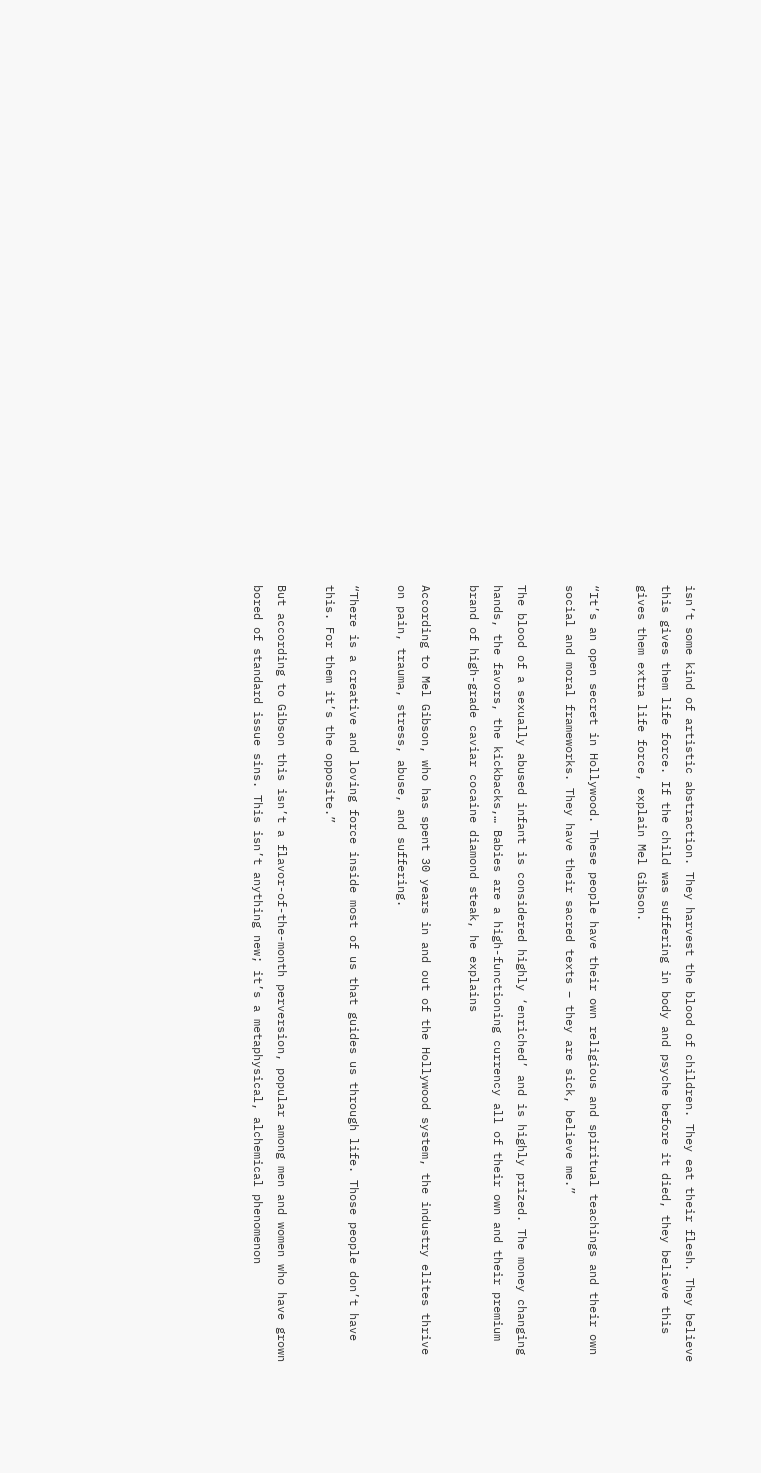isn’t some kind of artistic abstraction. They harvest the blood of children. They eat their flesh. They believe this gives them life force. If the child was suffering in body and psyche before it died, they believe this gives them extra life force, explain Mel Gibson.

“It’s an open secret in Hollywood. These people have their own religious and spiritual teachings and their own social and moral frameworks. They have their sacred texts – they are sick, believe me.”

The blood of a sexually abused infant is considered highly ‘enriched’ and is highly prized. The money changing hands, the favors, the kickbacks,… Babies are a high-functioning currency all of their own and their premium brand of high-grade caviar cocaine diamond steak, he explains

According to Mel Gibson, who has spent 30 years in and out of the Hollywood system, the industry elites thrive on pain, trauma, stress, abuse, and suffering.

“There is a creative and loving force inside most of us that guides us through life. Those people don’t have this. For them it’s the opposite.”

But according to Gibson this isn’t a flavor-of-the-month perversion, popular among men and women who have grown bored of standard issue sins. This isn’t anything new; it’s a metaphysical, alchemical phenomenon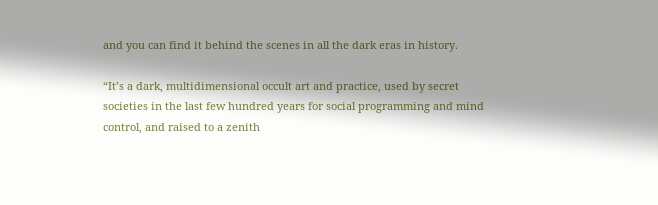and you can find it behind the scenes in all the dark eras in history.

“It’s a dark, multidimensional occult art and practice, used by secret societies in the last few hundred years for social programming and mind control, and raised to a zenith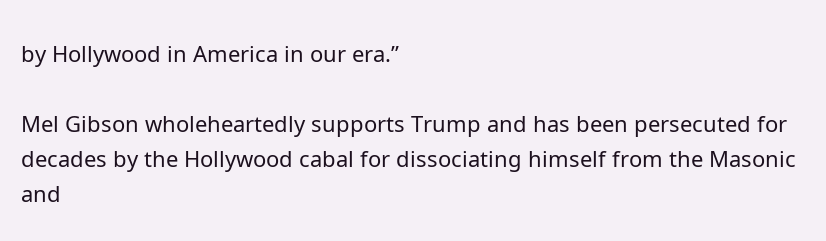by Hollywood in America in our era.”

Mel Gibson wholeheartedly supports Trump and has been persecuted for decades by the Hollywood cabal for dissociating himself from the Masonic and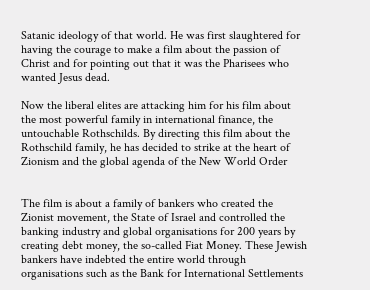Satanic ideology of that world. He was first slaughtered for having the courage to make a film about the passion of Christ and for pointing out that it was the Pharisees who wanted Jesus dead.

Now the liberal elites are attacking him for his film about the most powerful family in international finance, the untouchable Rothschilds. By directing this film about the Rothschild family, he has decided to strike at the heart of Zionism and the global agenda of the New World Order


The film is about a family of bankers who created the Zionist movement, the State of Israel and controlled the banking industry and global organisations for 200 years by creating debt money, the so-called Fiat Money. These Jewish bankers have indebted the entire world through organisations such as the Bank for International Settlements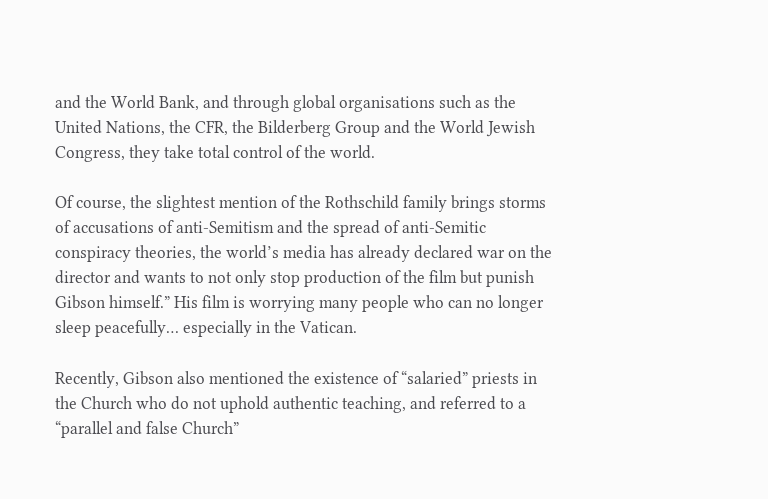and the World Bank, and through global organisations such as the United Nations, the CFR, the Bilderberg Group and the World Jewish Congress, they take total control of the world.

Of course, the slightest mention of the Rothschild family brings storms of accusations of anti-Semitism and the spread of anti-Semitic conspiracy theories, the world’s media has already declared war on the director and wants to not only stop production of the film but punish Gibson himself.” His film is worrying many people who can no longer sleep peacefully… especially in the Vatican.

Recently, Gibson also mentioned the existence of “salaried” priests in the Church who do not uphold authentic teaching, and referred to a “parallel and false Church”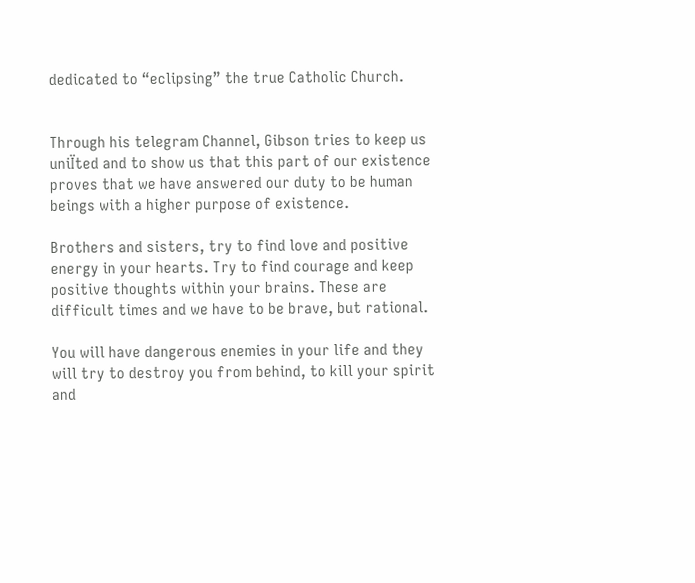dedicated to “eclipsing” the true Catholic Church.


Through his telegram Channel, Gibson tries to keep us uniÏted and to show us that this part of our existence proves that we have answered our duty to be human beings with a higher purpose of existence.

Brothers and sisters, try to find love and positive energy in your hearts. Try to find courage and keep positive thoughts within your brains. These are difficult times and we have to be brave, but rational.

You will have dangerous enemies in your life and they will try to destroy you from behind, to kill your spirit and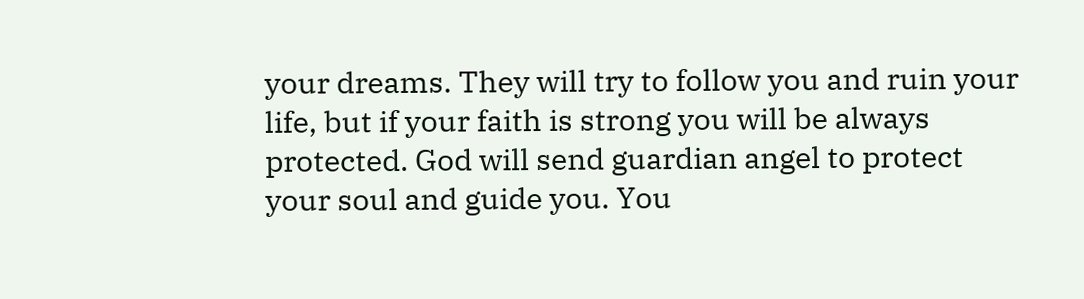your dreams. They will try to follow you and ruin your life, but if your faith is strong you will be always protected. God will send guardian angel to protect your soul and guide you. You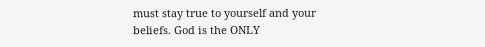must stay true to yourself and your beliefs. God is the ONLY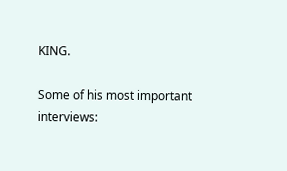KING.

Some of his most important interviews: